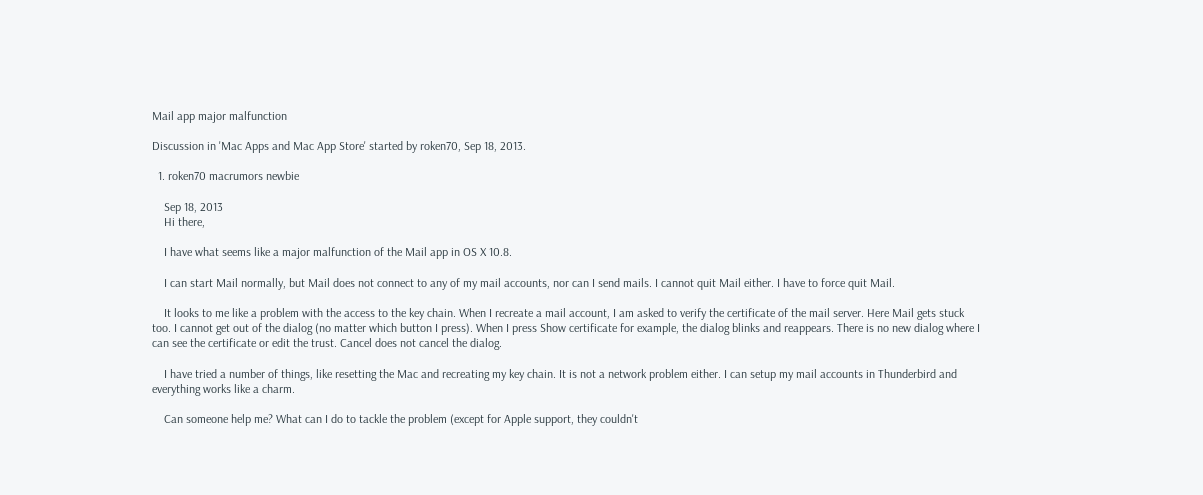Mail app major malfunction

Discussion in 'Mac Apps and Mac App Store' started by roken70, Sep 18, 2013.

  1. roken70 macrumors newbie

    Sep 18, 2013
    Hi there,

    I have what seems like a major malfunction of the Mail app in OS X 10.8.

    I can start Mail normally, but Mail does not connect to any of my mail accounts, nor can I send mails. I cannot quit Mail either. I have to force quit Mail.

    It looks to me like a problem with the access to the key chain. When I recreate a mail account, I am asked to verify the certificate of the mail server. Here Mail gets stuck too. I cannot get out of the dialog (no matter which button I press). When I press Show certificate for example, the dialog blinks and reappears. There is no new dialog where I can see the certificate or edit the trust. Cancel does not cancel the dialog.

    I have tried a number of things, like resetting the Mac and recreating my key chain. It is not a network problem either. I can setup my mail accounts in Thunderbird and everything works like a charm.

    Can someone help me? What can I do to tackle the problem (except for Apple support, they couldn't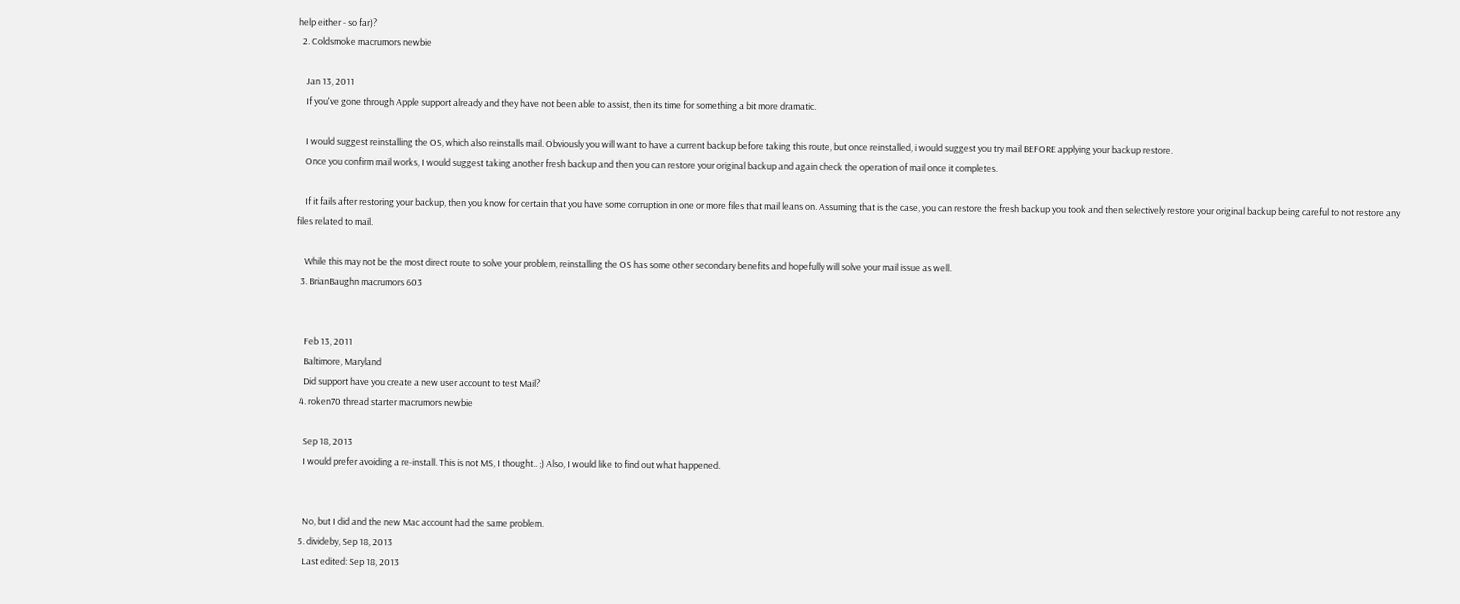help either - so far)?
  2. Coldsmoke macrumors newbie

    Jan 13, 2011
    If you've gone through Apple support already and they have not been able to assist, then its time for something a bit more dramatic.

    I would suggest reinstalling the OS, which also reinstalls mail. Obviously you will want to have a current backup before taking this route, but once reinstalled, i would suggest you try mail BEFORE applying your backup restore.
    Once you confirm mail works, I would suggest taking another fresh backup and then you can restore your original backup and again check the operation of mail once it completes.

    If it fails after restoring your backup, then you know for certain that you have some corruption in one or more files that mail leans on. Assuming that is the case, you can restore the fresh backup you took and then selectively restore your original backup being careful to not restore any files related to mail.

    While this may not be the most direct route to solve your problem, reinstalling the OS has some other secondary benefits and hopefully will solve your mail issue as well.
  3. BrianBaughn macrumors 603


    Feb 13, 2011
    Baltimore, Maryland
    Did support have you create a new user account to test Mail?
  4. roken70 thread starter macrumors newbie

    Sep 18, 2013
    I would prefer avoiding a re-install. This is not MS, I thought.. ;) Also, I would like to find out what happened.


    No, but I did and the new Mac account had the same problem.
  5. divideby, Sep 18, 2013
    Last edited: Sep 18, 2013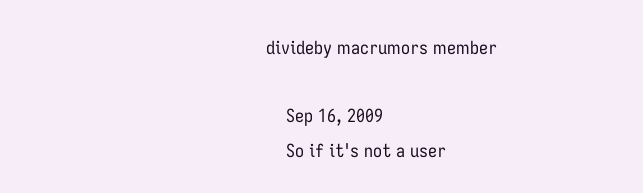divideby macrumors member

    Sep 16, 2009
    So if it's not a user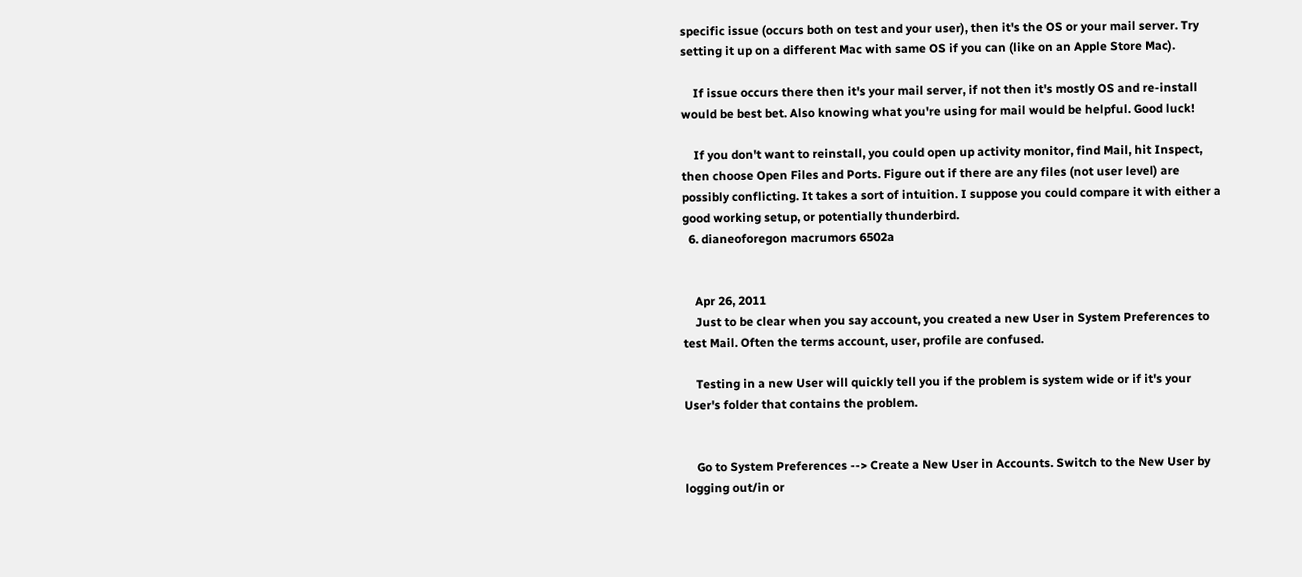specific issue (occurs both on test and your user), then it's the OS or your mail server. Try setting it up on a different Mac with same OS if you can (like on an Apple Store Mac).

    If issue occurs there then it's your mail server, if not then it's mostly OS and re-install would be best bet. Also knowing what you're using for mail would be helpful. Good luck!

    If you don't want to reinstall, you could open up activity monitor, find Mail, hit Inspect, then choose Open Files and Ports. Figure out if there are any files (not user level) are possibly conflicting. It takes a sort of intuition. I suppose you could compare it with either a good working setup, or potentially thunderbird.
  6. dianeoforegon macrumors 6502a


    Apr 26, 2011
    Just to be clear when you say account, you created a new User in System Preferences to test Mail. Often the terms account, user, profile are confused.

    Testing in a new User will quickly tell you if the problem is system wide or if it's your User's folder that contains the problem.


    Go to System Preferences --> Create a New User in Accounts. Switch to the New User by logging out/in or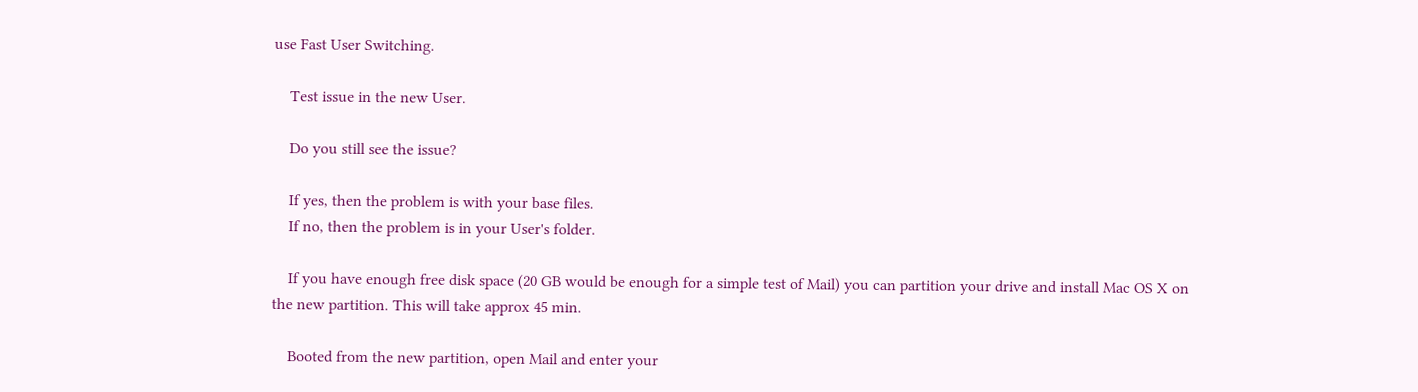use Fast User Switching.

    Test issue in the new User.

    Do you still see the issue?

    If yes, then the problem is with your base files.
    If no, then the problem is in your User's folder.

    If you have enough free disk space (20 GB would be enough for a simple test of Mail) you can partition your drive and install Mac OS X on the new partition. This will take approx 45 min.

    Booted from the new partition, open Mail and enter your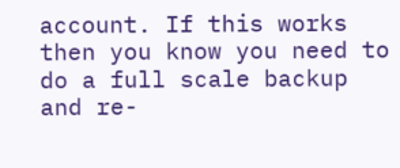account. If this works then you know you need to do a full scale backup and re-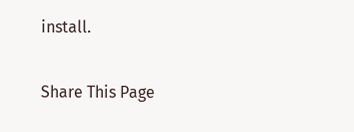install.

Share This Page